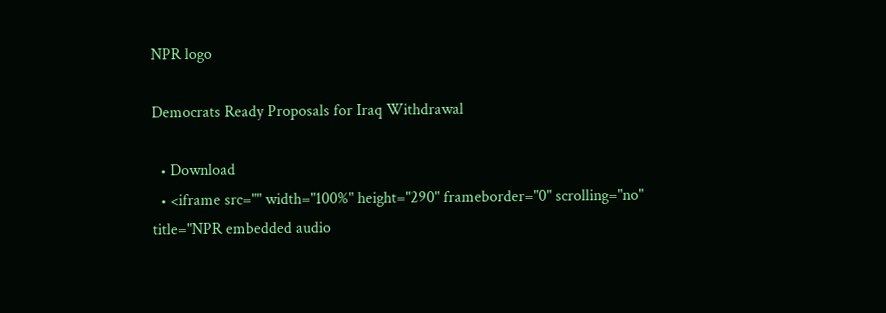NPR logo

Democrats Ready Proposals for Iraq Withdrawal

  • Download
  • <iframe src="" width="100%" height="290" frameborder="0" scrolling="no" title="NPR embedded audio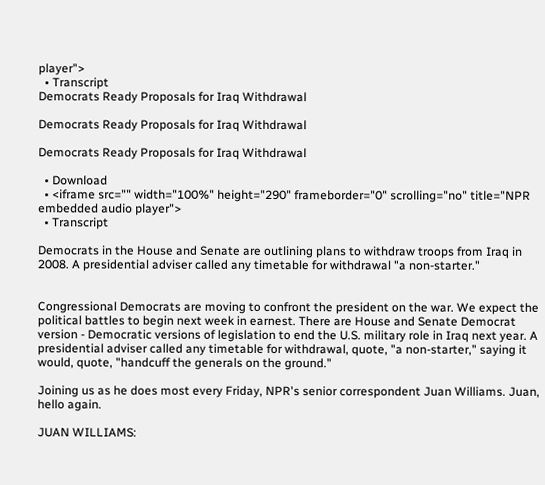player">
  • Transcript
Democrats Ready Proposals for Iraq Withdrawal

Democrats Ready Proposals for Iraq Withdrawal

Democrats Ready Proposals for Iraq Withdrawal

  • Download
  • <iframe src="" width="100%" height="290" frameborder="0" scrolling="no" title="NPR embedded audio player">
  • Transcript

Democrats in the House and Senate are outlining plans to withdraw troops from Iraq in 2008. A presidential adviser called any timetable for withdrawal "a non-starter."


Congressional Democrats are moving to confront the president on the war. We expect the political battles to begin next week in earnest. There are House and Senate Democrat version - Democratic versions of legislation to end the U.S. military role in Iraq next year. A presidential adviser called any timetable for withdrawal, quote, "a non-starter," saying it would, quote, "handcuff the generals on the ground."

Joining us as he does most every Friday, NPR's senior correspondent Juan Williams. Juan, hello again.

JUAN WILLIAMS: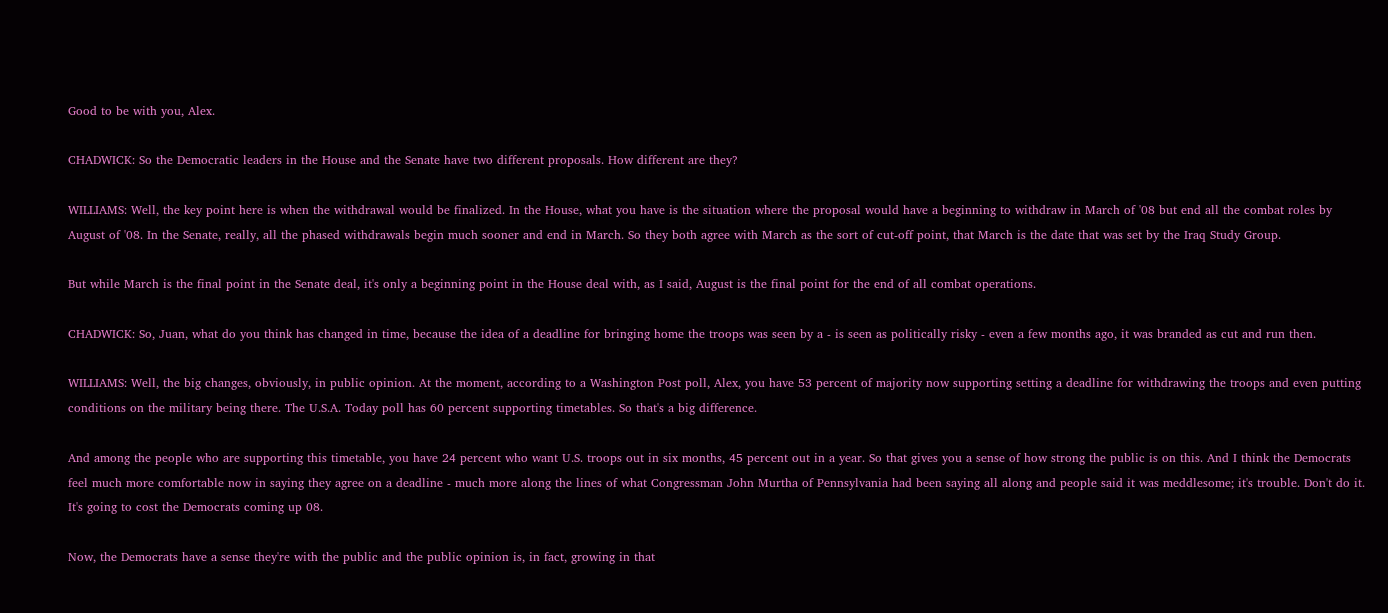Good to be with you, Alex.

CHADWICK: So the Democratic leaders in the House and the Senate have two different proposals. How different are they?

WILLIAMS: Well, the key point here is when the withdrawal would be finalized. In the House, what you have is the situation where the proposal would have a beginning to withdraw in March of '08 but end all the combat roles by August of '08. In the Senate, really, all the phased withdrawals begin much sooner and end in March. So they both agree with March as the sort of cut-off point, that March is the date that was set by the Iraq Study Group.

But while March is the final point in the Senate deal, it's only a beginning point in the House deal with, as I said, August is the final point for the end of all combat operations.

CHADWICK: So, Juan, what do you think has changed in time, because the idea of a deadline for bringing home the troops was seen by a - is seen as politically risky - even a few months ago, it was branded as cut and run then.

WILLIAMS: Well, the big changes, obviously, in public opinion. At the moment, according to a Washington Post poll, Alex, you have 53 percent of majority now supporting setting a deadline for withdrawing the troops and even putting conditions on the military being there. The U.S.A. Today poll has 60 percent supporting timetables. So that's a big difference.

And among the people who are supporting this timetable, you have 24 percent who want U.S. troops out in six months, 45 percent out in a year. So that gives you a sense of how strong the public is on this. And I think the Democrats feel much more comfortable now in saying they agree on a deadline - much more along the lines of what Congressman John Murtha of Pennsylvania had been saying all along and people said it was meddlesome; it's trouble. Don't do it. It's going to cost the Democrats coming up 08.

Now, the Democrats have a sense they're with the public and the public opinion is, in fact, growing in that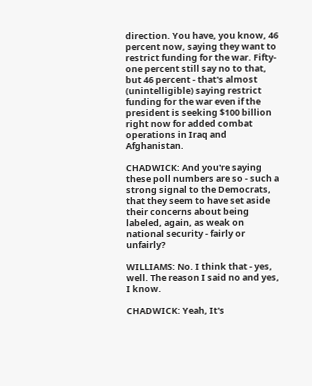direction. You have, you know, 46 percent now, saying they want to restrict funding for the war. Fifty-one percent still say no to that, but 46 percent - that's almost (unintelligible) saying restrict funding for the war even if the president is seeking $100 billion right now for added combat operations in Iraq and Afghanistan.

CHADWICK: And you're saying these poll numbers are so - such a strong signal to the Democrats, that they seem to have set aside their concerns about being labeled, again, as weak on national security - fairly or unfairly?

WILLIAMS: No. I think that - yes, well. The reason I said no and yes, I know.

CHADWICK: Yeah, It's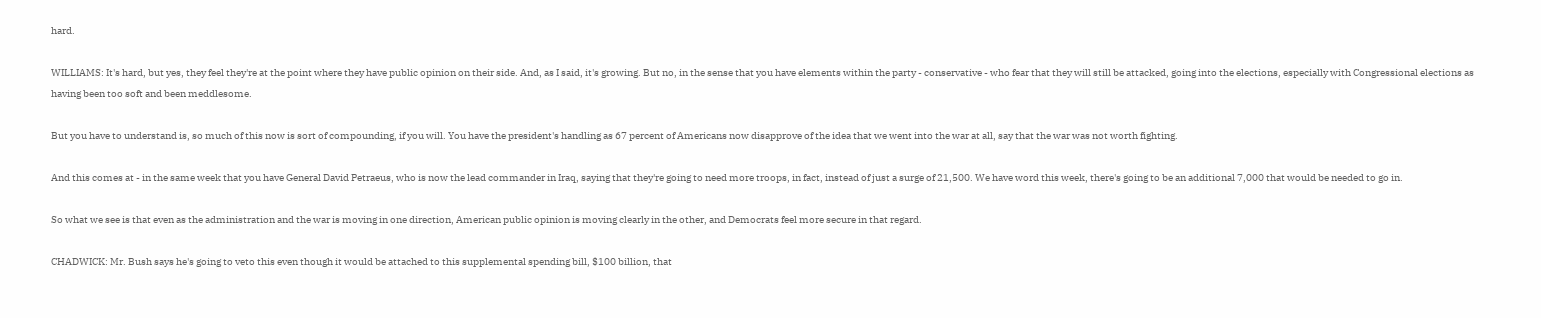hard.

WILLIAMS: It's hard, but yes, they feel they're at the point where they have public opinion on their side. And, as I said, it's growing. But no, in the sense that you have elements within the party - conservative - who fear that they will still be attacked, going into the elections, especially with Congressional elections as having been too soft and been meddlesome.

But you have to understand is, so much of this now is sort of compounding, if you will. You have the president's handling as 67 percent of Americans now disapprove of the idea that we went into the war at all, say that the war was not worth fighting.

And this comes at - in the same week that you have General David Petraeus, who is now the lead commander in Iraq, saying that they're going to need more troops, in fact, instead of just a surge of 21,500. We have word this week, there's going to be an additional 7,000 that would be needed to go in.

So what we see is that even as the administration and the war is moving in one direction, American public opinion is moving clearly in the other, and Democrats feel more secure in that regard.

CHADWICK: Mr. Bush says he's going to veto this even though it would be attached to this supplemental spending bill, $100 billion, that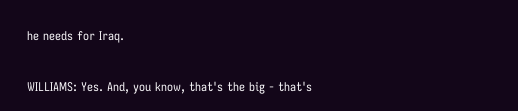he needs for Iraq.

WILLIAMS: Yes. And, you know, that's the big - that's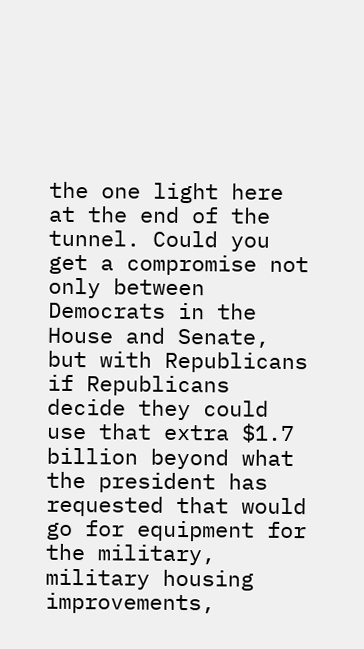the one light here at the end of the tunnel. Could you get a compromise not only between Democrats in the House and Senate, but with Republicans if Republicans decide they could use that extra $1.7 billion beyond what the president has requested that would go for equipment for the military, military housing improvements,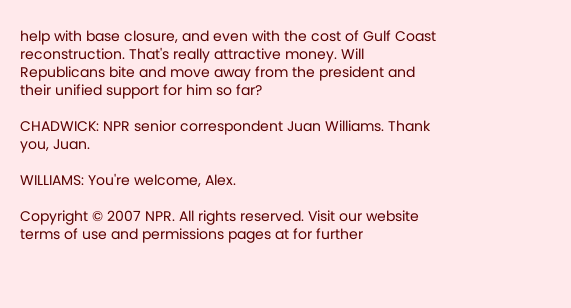help with base closure, and even with the cost of Gulf Coast reconstruction. That's really attractive money. Will Republicans bite and move away from the president and their unified support for him so far?

CHADWICK: NPR senior correspondent Juan Williams. Thank you, Juan.

WILLIAMS: You're welcome, Alex.

Copyright © 2007 NPR. All rights reserved. Visit our website terms of use and permissions pages at for further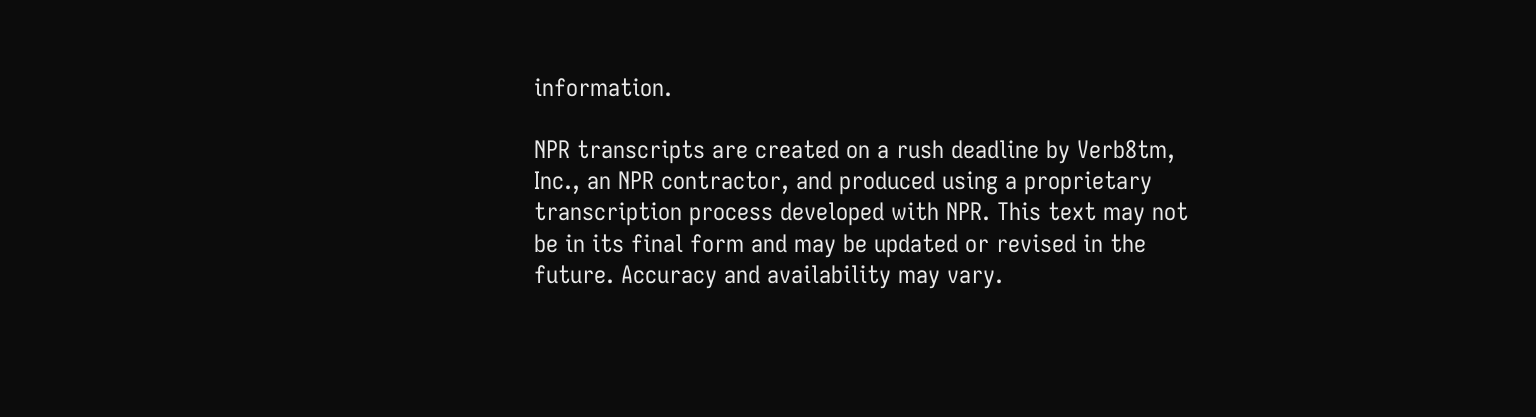information.

NPR transcripts are created on a rush deadline by Verb8tm, Inc., an NPR contractor, and produced using a proprietary transcription process developed with NPR. This text may not be in its final form and may be updated or revised in the future. Accuracy and availability may vary.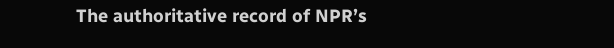The authoritative record of NPR’s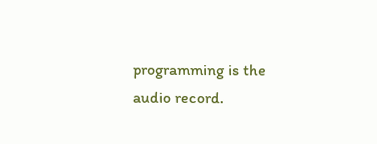programming is the audio record.